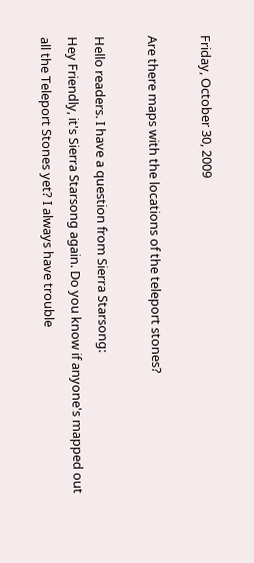Friday, October 30, 2009

Are there maps with the locations of the teleport stones?

Hello readers. I have a question from Sierra Starsong:
Hey Friendly, it's Sierra Starsong again. Do you know if anyone's mapped out all the Teleport Stones yet? I always have trouble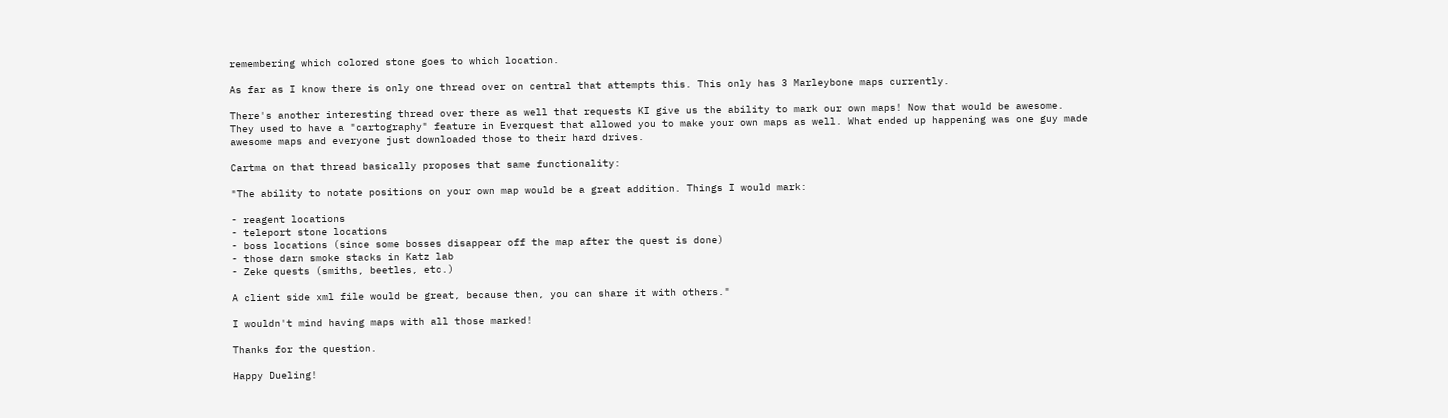remembering which colored stone goes to which location.

As far as I know there is only one thread over on central that attempts this. This only has 3 Marleybone maps currently.

There's another interesting thread over there as well that requests KI give us the ability to mark our own maps! Now that would be awesome. They used to have a "cartography" feature in Everquest that allowed you to make your own maps as well. What ended up happening was one guy made awesome maps and everyone just downloaded those to their hard drives.

Cartma on that thread basically proposes that same functionality:

"The ability to notate positions on your own map would be a great addition. Things I would mark:

- reagent locations
- teleport stone locations
- boss locations (since some bosses disappear off the map after the quest is done)
- those darn smoke stacks in Katz lab
- Zeke quests (smiths, beetles, etc.)

A client side xml file would be great, because then, you can share it with others."

I wouldn't mind having maps with all those marked!

Thanks for the question.

Happy Dueling!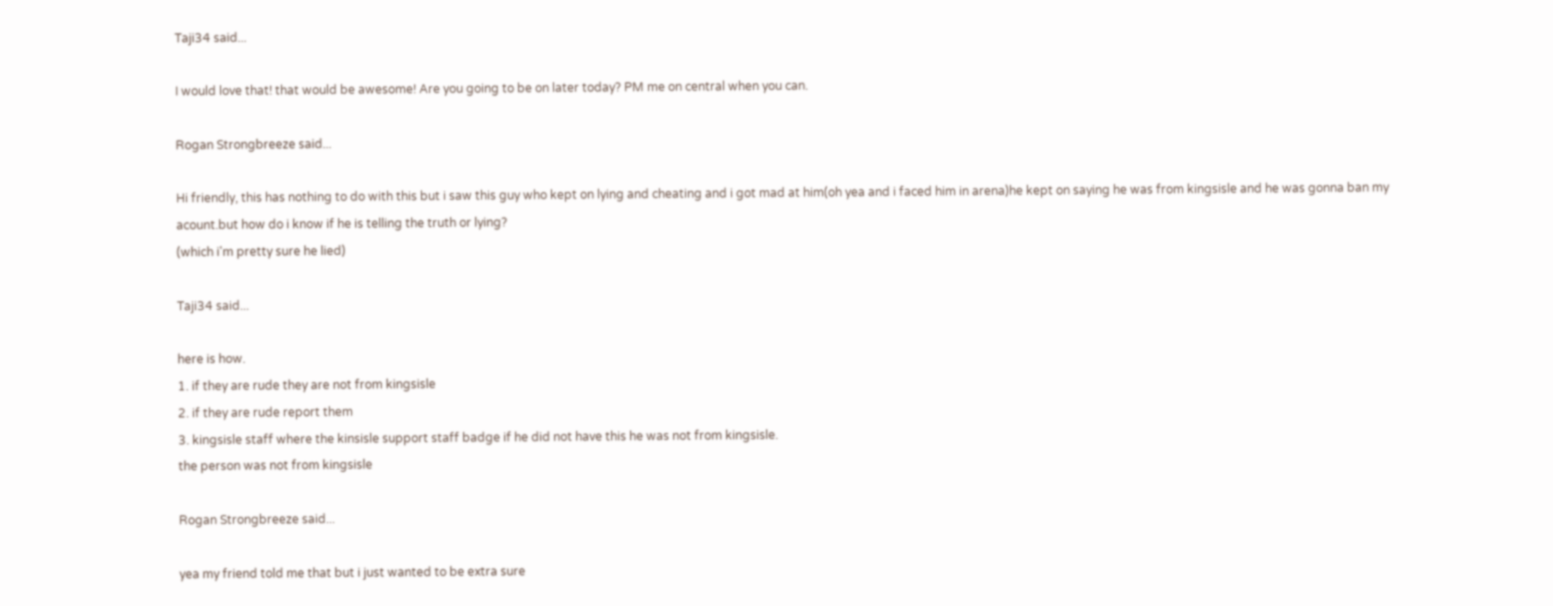Taji34 said...

I would love that! that would be awesome! Are you going to be on later today? PM me on central when you can.

Rogan Strongbreeze said...

Hi friendly, this has nothing to do with this but i saw this guy who kept on lying and cheating and i got mad at him(oh yea and i faced him in arena)he kept on saying he was from kingsisle and he was gonna ban my acount.but how do i know if he is telling the truth or lying?
(which i'm pretty sure he lied)

Taji34 said...

here is how.
1. if they are rude they are not from kingsisle
2. if they are rude report them
3. kingsisle staff where the kinsisle support staff badge if he did not have this he was not from kingsisle.
the person was not from kingsisle

Rogan Strongbreeze said...

yea my friend told me that but i just wanted to be extra sure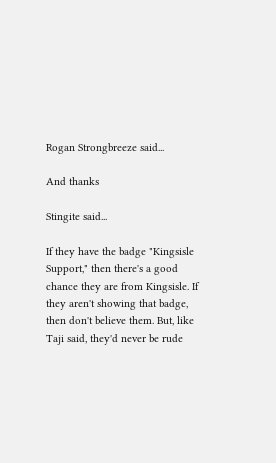Rogan Strongbreeze said...

And thanks

Stingite said...

If they have the badge "Kingsisle Support," then there's a good chance they are from Kingsisle. If they aren't showing that badge, then don't believe them. But, like Taji said, they'd never be rude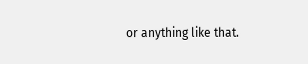or anything like that.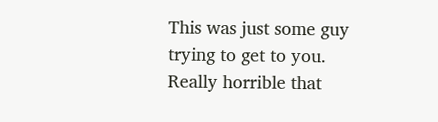This was just some guy trying to get to you. Really horrible that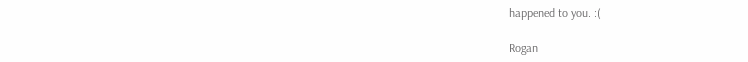happened to you. :(

Rogan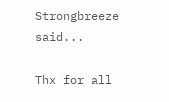Strongbreeze said...

Thx for all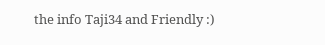the info Taji34 and Friendly :)